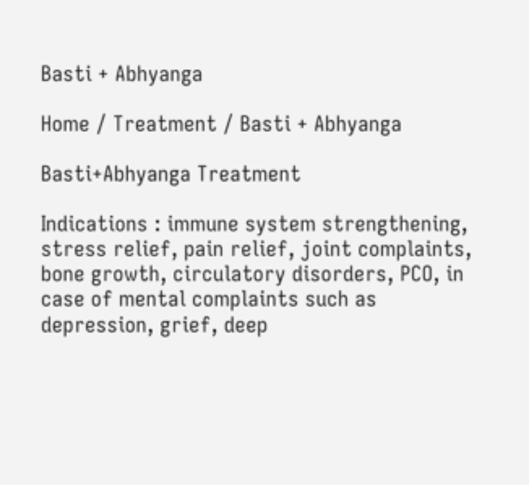Basti + Abhyanga

Home / Treatment / Basti + Abhyanga

Basti+Abhyanga Treatment

Indications : immune system strengthening, stress relief, pain relief, joint complaints, bone growth, circulatory disorders, PCO, in case of mental complaints such as depression, grief, deep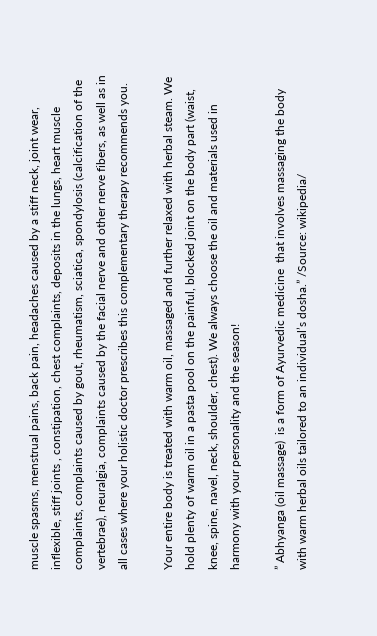muscle spasms, menstrual pains, back pain, headaches caused by a stiff neck, joint wear, inflexible, stiff joints , constipation, chest complaints, deposits in the lungs, heart muscle complaints, complaints caused by gout, rheumatism, sciatica, spondylosis (calcification of the vertebrae), neuralgia, complaints caused by the facial nerve and other nerve fibers, as well as in all cases where your holistic doctor prescribes this complementary therapy recommends you.

Your entire body is treated with warm oil, massaged and further relaxed with herbal steam. We hold plenty of warm oil in a pasta pool on the painful, blocked joint on the body part (waist, knee, spine, navel, neck, shoulder, chest). We always choose the oil and materials used in harmony with your personality and the season!

” Abhyanga (oil massage)  is a form of Ayurvedic medicine  that involves massaging the body with warm herbal oils tailored to an individual’s dosha.” /Source: wikipedia/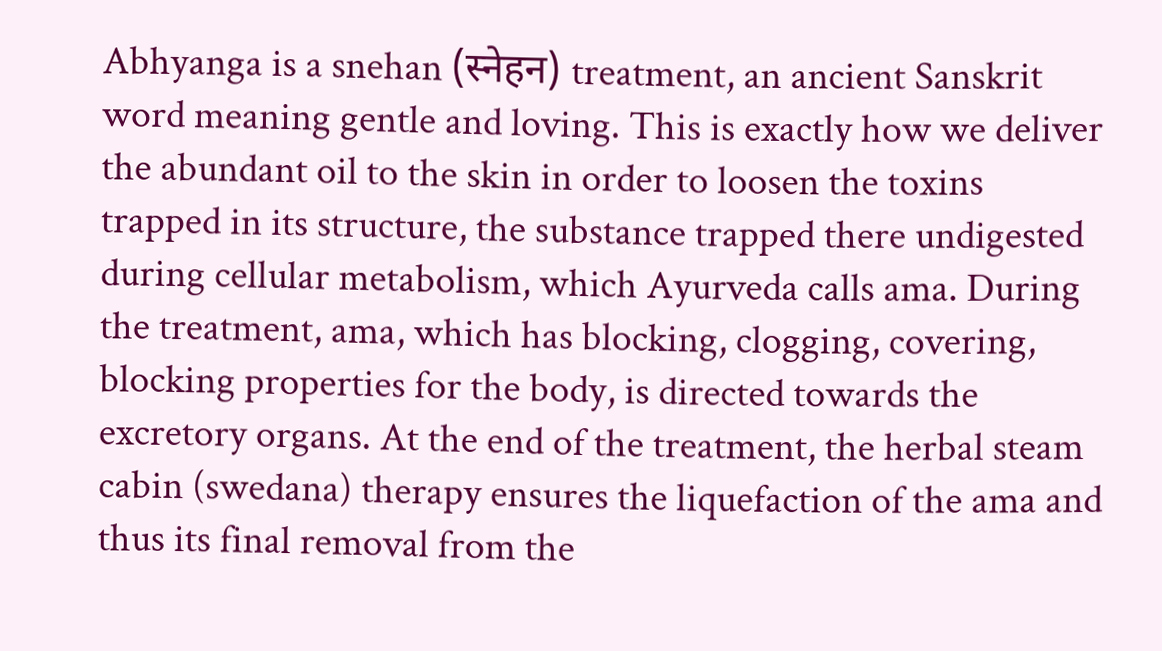Abhyanga is a snehan (स्नेहन) treatment, an ancient Sanskrit word meaning gentle and loving. This is exactly how we deliver the abundant oil to the skin in order to loosen the toxins trapped in its structure, the substance trapped there undigested during cellular metabolism, which Ayurveda calls ama. During the treatment, ama, which has blocking, clogging, covering, blocking properties for the body, is directed towards the excretory organs. At the end of the treatment, the herbal steam cabin (swedana) therapy ensures the liquefaction of the ama and thus its final removal from the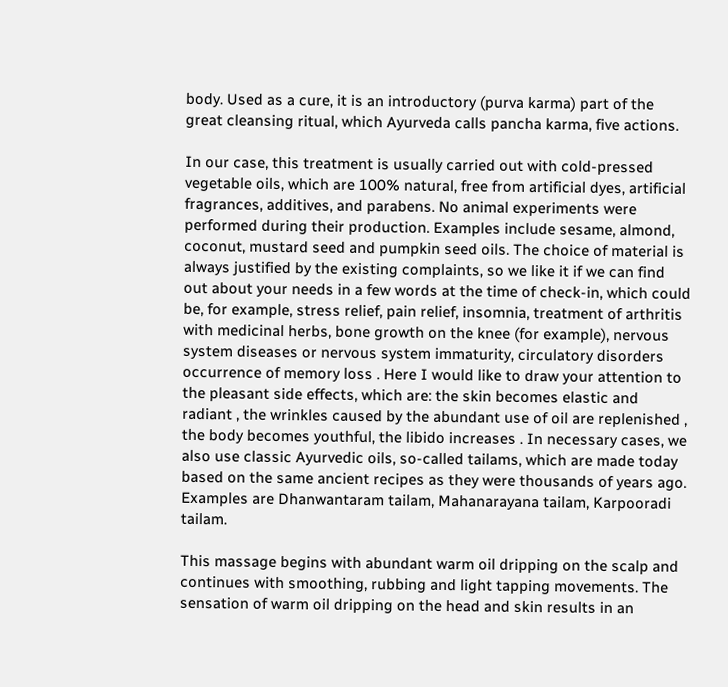body. Used as a cure, it is an introductory (purva karma) part of the great cleansing ritual, which Ayurveda calls pancha karma, five actions.

In our case, this treatment is usually carried out with cold-pressed vegetable oils, which are 100% natural, free from artificial dyes, artificial fragrances, additives, and parabens. No animal experiments were performed during their production. Examples include sesame, almond, coconut, mustard seed and pumpkin seed oils. The choice of material is always justified by the existing complaints, so we like it if we can find out about your needs in a few words at the time of check-in, which could be, for example, stress relief, pain relief, insomnia, treatment of arthritis with medicinal herbs, bone growth on the knee (for example), nervous system diseases or nervous system immaturity, circulatory disorders occurrence of memory loss . Here I would like to draw your attention to the pleasant side effects, which are: the skin becomes elastic and radiant , the wrinkles caused by the abundant use of oil are replenished , the body becomes youthful, the libido increases . In necessary cases, we also use classic Ayurvedic oils, so-called tailams, which are made today based on the same ancient recipes as they were thousands of years ago. Examples are Dhanwantaram tailam, Mahanarayana tailam, Karpooradi tailam.

This massage begins with abundant warm oil dripping on the scalp and continues with smoothing, rubbing and light tapping movements. The sensation of warm oil dripping on the head and skin results in an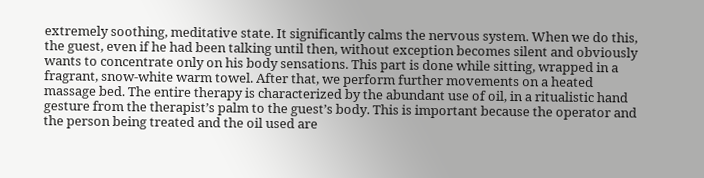extremely soothing, meditative state. It significantly calms the nervous system. When we do this, the guest, even if he had been talking until then, without exception becomes silent and obviously wants to concentrate only on his body sensations. This part is done while sitting, wrapped in a fragrant, snow-white warm towel. After that, we perform further movements on a heated massage bed. The entire therapy is characterized by the abundant use of oil, in a ritualistic hand gesture from the therapist’s palm to the guest’s body. This is important because the operator and the person being treated and the oil used are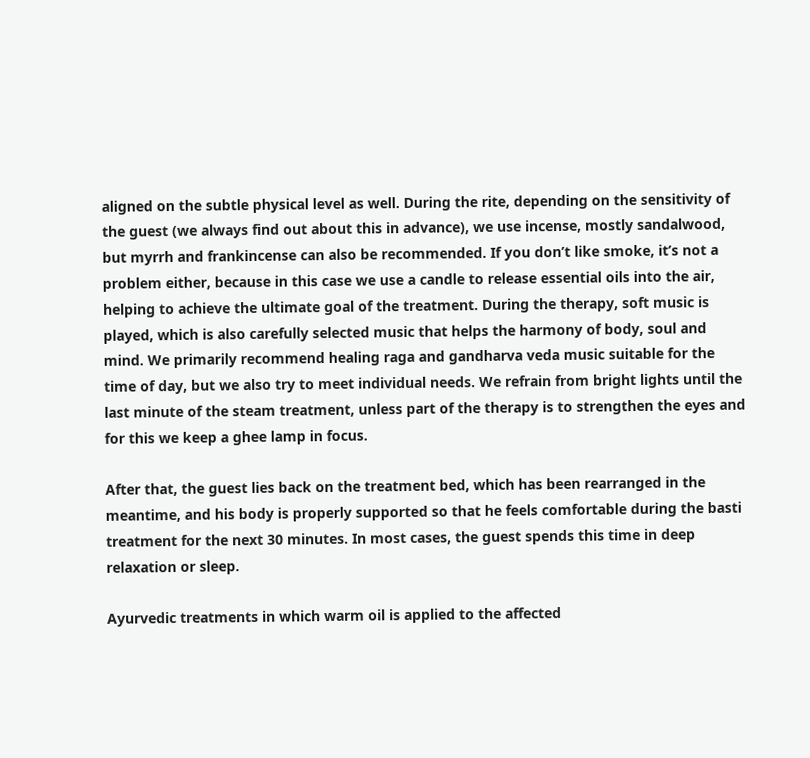aligned on the subtle physical level as well. During the rite, depending on the sensitivity of the guest (we always find out about this in advance), we use incense, mostly sandalwood, but myrrh and frankincense can also be recommended. If you don’t like smoke, it’s not a problem either, because in this case we use a candle to release essential oils into the air, helping to achieve the ultimate goal of the treatment. During the therapy, soft music is played, which is also carefully selected music that helps the harmony of body, soul and mind. We primarily recommend healing raga and gandharva veda music suitable for the time of day, but we also try to meet individual needs. We refrain from bright lights until the last minute of the steam treatment, unless part of the therapy is to strengthen the eyes and for this we keep a ghee lamp in focus.

After that, the guest lies back on the treatment bed, which has been rearranged in the meantime, and his body is properly supported so that he feels comfortable during the basti treatment for the next 30 minutes. In most cases, the guest spends this time in deep relaxation or sleep.

Ayurvedic treatments in which warm oil is applied to the affected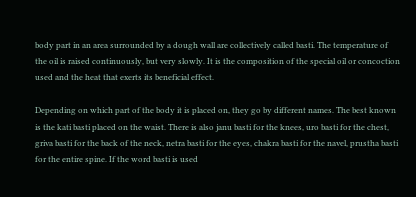body part in an area surrounded by a dough wall are collectively called basti. The temperature of the oil is raised continuously, but very slowly. It is the composition of the special oil or concoction used and the heat that exerts its beneficial effect.

Depending on which part of the body it is placed on, they go by different names. The best known is the kati basti placed on the waist. There is also janu basti for the knees, uro basti for the chest, griva basti for the back of the neck, netra basti for the eyes, chakra basti for the navel, prustha basti for the entire spine. If the word basti is used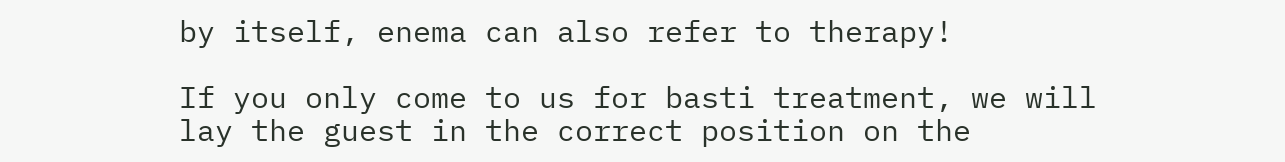by itself, enema can also refer to therapy!

If you only come to us for basti treatment, we will lay the guest in the correct position on the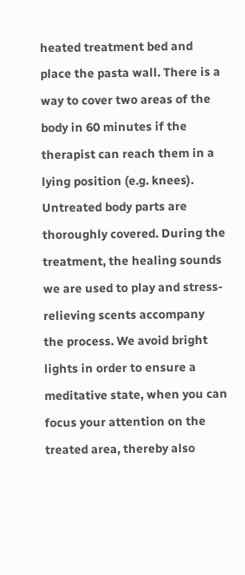heated treatment bed and place the pasta wall. There is a way to cover two areas of the body in 60 minutes if the therapist can reach them in a lying position (e.g. knees). Untreated body parts are thoroughly covered. During the treatment, the healing sounds we are used to play and stress-relieving scents accompany the process. We avoid bright lights in order to ensure a meditative state, when you can focus your attention on the treated area, thereby also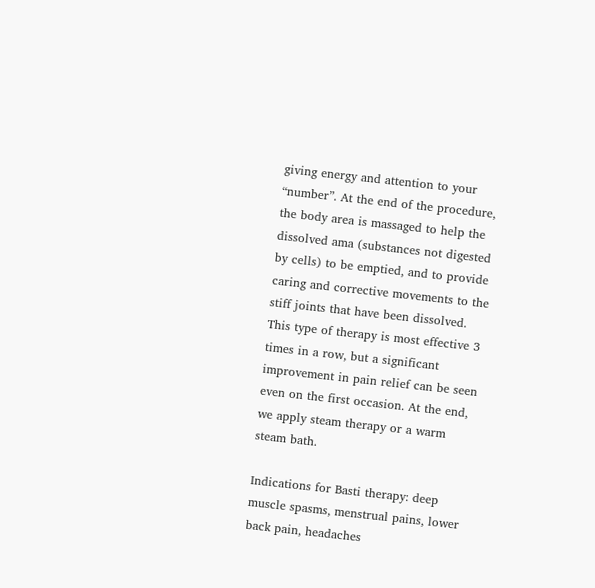giving energy and attention to your “number”. At the end of the procedure, the body area is massaged to help the dissolved ama (substances not digested by cells) to be emptied, and to provide caring and corrective movements to the stiff joints that have been dissolved. This type of therapy is most effective 3 times in a row, but a significant improvement in pain relief can be seen even on the first occasion. At the end, we apply steam therapy or a warm steam bath.

Indications for Basti therapy: deep muscle spasms, menstrual pains, lower back pain, headaches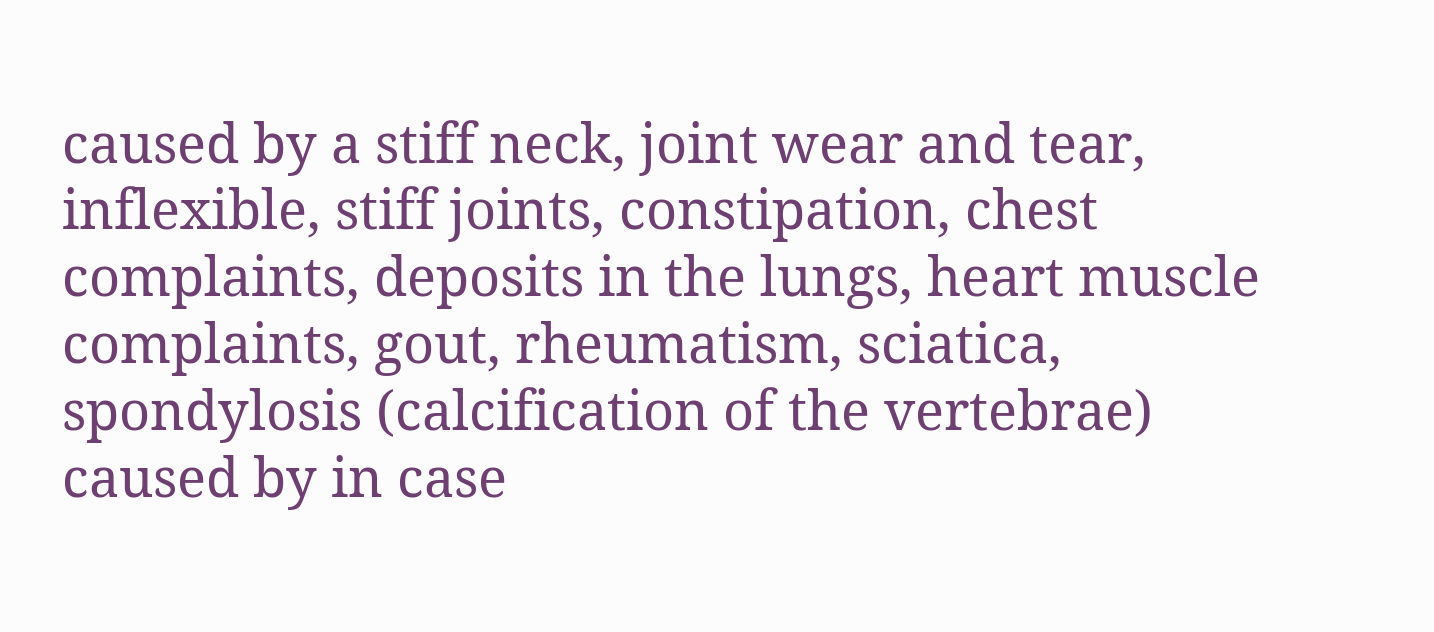caused by a stiff neck, joint wear and tear, inflexible, stiff joints, constipation, chest complaints, deposits in the lungs, heart muscle complaints, gout, rheumatism, sciatica, spondylosis (calcification of the vertebrae) caused by in case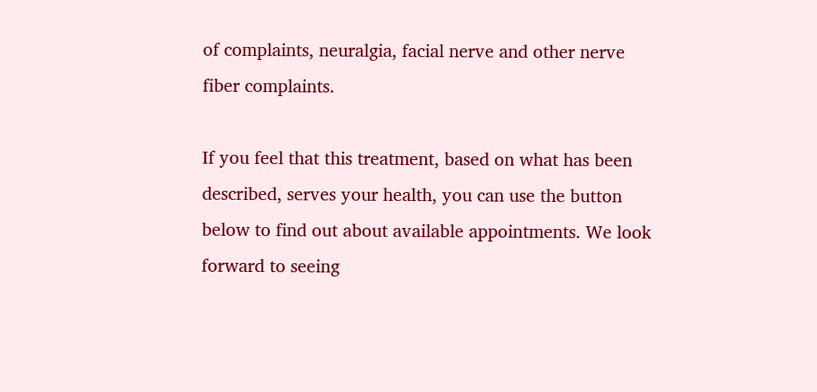of complaints, neuralgia, facial nerve and other nerve fiber complaints.

If you feel that this treatment, based on what has been described, serves your health, you can use the button below to find out about available appointments. We look forward to seeing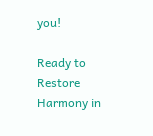you!

Ready to Restore Harmony in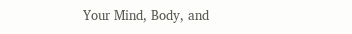Your Mind, Body, and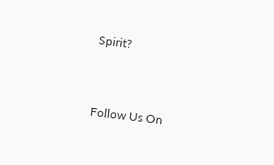Spirit?


Follow Us On